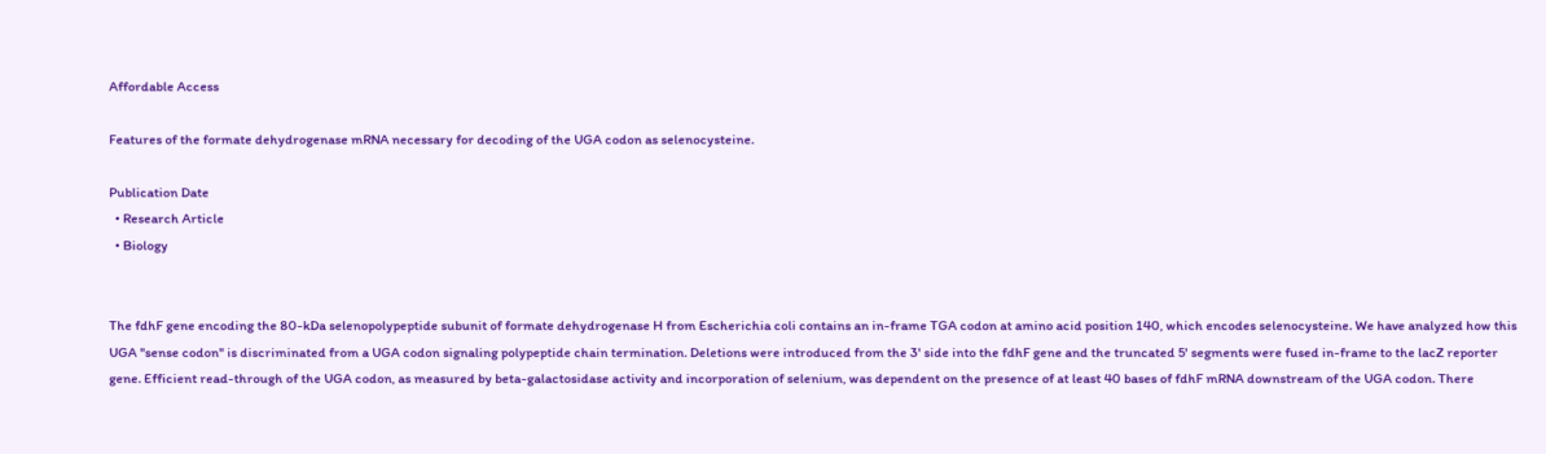Affordable Access

Features of the formate dehydrogenase mRNA necessary for decoding of the UGA codon as selenocysteine.

Publication Date
  • Research Article
  • Biology


The fdhF gene encoding the 80-kDa selenopolypeptide subunit of formate dehydrogenase H from Escherichia coli contains an in-frame TGA codon at amino acid position 140, which encodes selenocysteine. We have analyzed how this UGA "sense codon" is discriminated from a UGA codon signaling polypeptide chain termination. Deletions were introduced from the 3' side into the fdhF gene and the truncated 5' segments were fused in-frame to the lacZ reporter gene. Efficient read-through of the UGA codon, as measured by beta-galactosidase activity and incorporation of selenium, was dependent on the presence of at least 40 bases of fdhF mRNA downstream of the UGA codon. There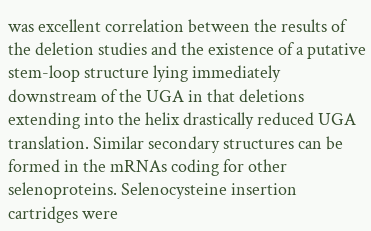was excellent correlation between the results of the deletion studies and the existence of a putative stem-loop structure lying immediately downstream of the UGA in that deletions extending into the helix drastically reduced UGA translation. Similar secondary structures can be formed in the mRNAs coding for other selenoproteins. Selenocysteine insertion cartridges were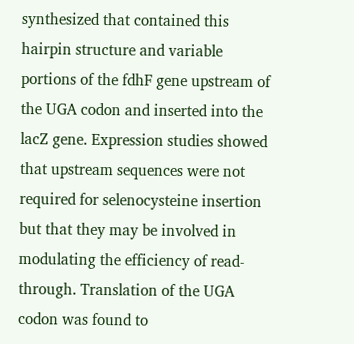synthesized that contained this hairpin structure and variable portions of the fdhF gene upstream of the UGA codon and inserted into the lacZ gene. Expression studies showed that upstream sequences were not required for selenocysteine insertion but that they may be involved in modulating the efficiency of read-through. Translation of the UGA codon was found to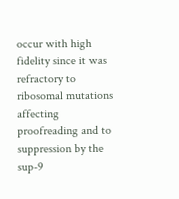occur with high fidelity since it was refractory to ribosomal mutations affecting proofreading and to suppression by the sup-9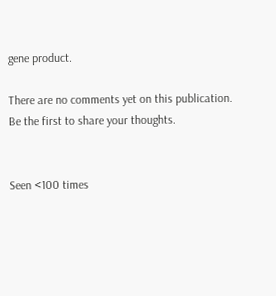gene product.

There are no comments yet on this publication. Be the first to share your thoughts.


Seen <100 times